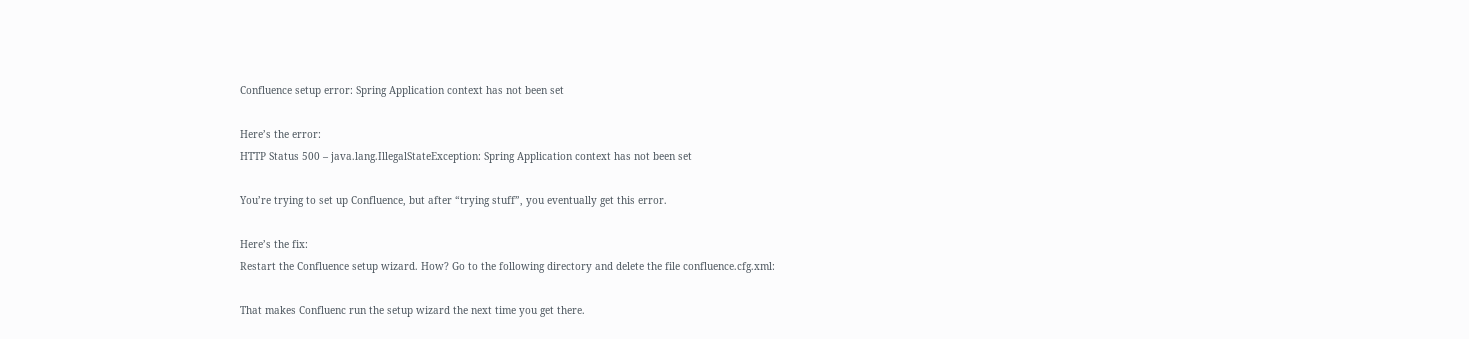Confluence setup error: Spring Application context has not been set

Here’s the error:
HTTP Status 500 – java.lang.IllegalStateException: Spring Application context has not been set

You’re trying to set up Confluence, but after “trying stuff”, you eventually get this error.

Here’s the fix:
Restart the Confluence setup wizard. How? Go to the following directory and delete the file confluence.cfg.xml:

That makes Confluenc run the setup wizard the next time you get there.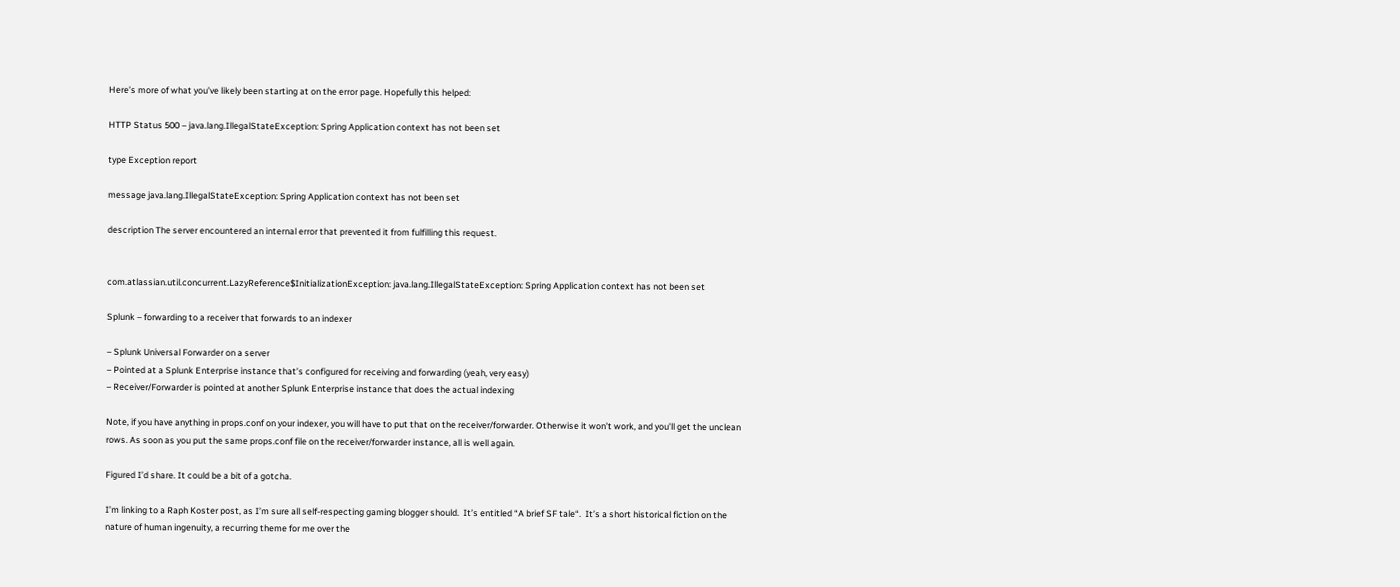Here’s more of what you’ve likely been starting at on the error page. Hopefully this helped:

HTTP Status 500 – java.lang.IllegalStateException: Spring Application context has not been set

type Exception report

message java.lang.IllegalStateException: Spring Application context has not been set

description The server encountered an internal error that prevented it from fulfilling this request.


com.atlassian.util.concurrent.LazyReference$InitializationException: java.lang.IllegalStateException: Spring Application context has not been set

Splunk – forwarding to a receiver that forwards to an indexer

– Splunk Universal Forwarder on a server
– Pointed at a Splunk Enterprise instance that’s configured for receiving and forwarding (yeah, very easy)
– Receiver/Forwarder is pointed at another Splunk Enterprise instance that does the actual indexing

Note, if you have anything in props.conf on your indexer, you will have to put that on the receiver/forwarder. Otherwise it won’t work, and you’ll get the unclean rows. As soon as you put the same props.conf file on the receiver/forwarder instance, all is well again.

Figured I’d share. It could be a bit of a gotcha.

I’m linking to a Raph Koster post, as I’m sure all self-respecting gaming blogger should.  It’s entitled “A brief SF tale“.  It’s a short historical fiction on the nature of human ingenuity, a recurring theme for me over the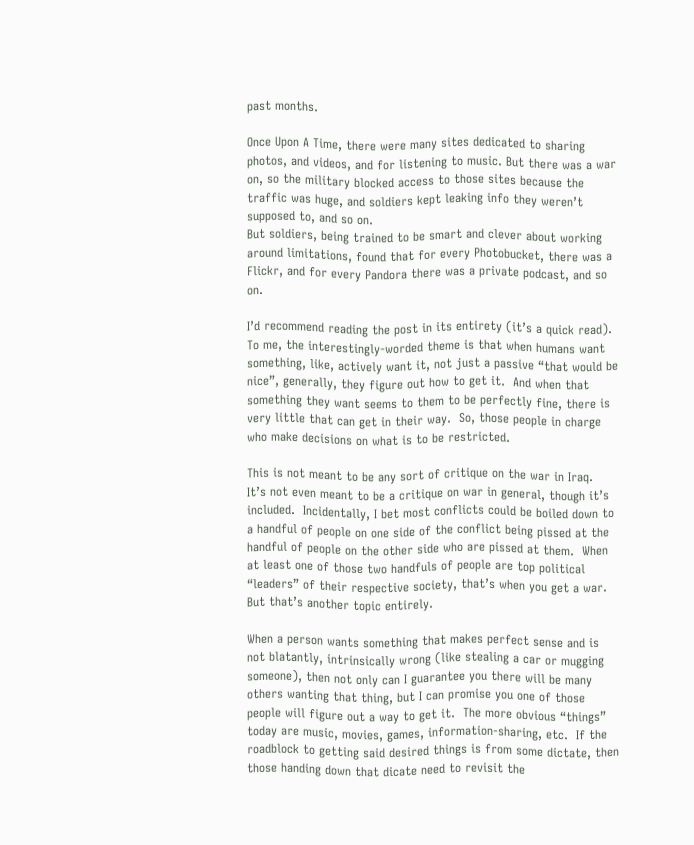past months.

Once Upon A Time, there were many sites dedicated to sharing photos, and videos, and for listening to music. But there was a war on, so the military blocked access to those sites because the traffic was huge, and soldiers kept leaking info they weren’t supposed to, and so on.
But soldiers, being trained to be smart and clever about working around limitations, found that for every Photobucket, there was a Flickr, and for every Pandora there was a private podcast, and so on.

I’d recommend reading the post in its entirety (it’s a quick read).  To me, the interestingly-worded theme is that when humans want something, like, actively want it, not just a passive “that would be nice”, generally, they figure out how to get it.  And when that something they want seems to them to be perfectly fine, there is very little that can get in their way.  So, those people in charge who make decisions on what is to be restricted.

This is not meant to be any sort of critique on the war in Iraq.  It’s not even meant to be a critique on war in general, though it’s included.  Incidentally, I bet most conflicts could be boiled down to a handful of people on one side of the conflict being pissed at the handful of people on the other side who are pissed at them.  When at least one of those two handfuls of people are top political “leaders” of their respective society, that’s when you get a war.  But that’s another topic entirely.

When a person wants something that makes perfect sense and is not blatantly, intrinsically wrong (like stealing a car or mugging someone), then not only can I guarantee you there will be many others wanting that thing, but I can promise you one of those people will figure out a way to get it.  The more obvious “things” today are music, movies, games, information-sharing, etc.  If the roadblock to getting said desired things is from some dictate, then those handing down that dicate need to revisit the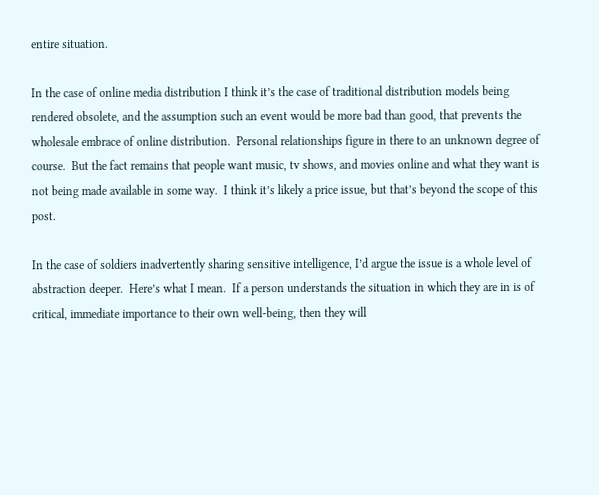entire situation.

In the case of online media distribution I think it’s the case of traditional distribution models being rendered obsolete, and the assumption such an event would be more bad than good, that prevents the wholesale embrace of online distribution.  Personal relationships figure in there to an unknown degree of course.  But the fact remains that people want music, tv shows, and movies online and what they want is not being made available in some way.  I think it’s likely a price issue, but that’s beyond the scope of this post.

In the case of soldiers inadvertently sharing sensitive intelligence, I’d argue the issue is a whole level of abstraction deeper.  Here’s what I mean.  If a person understands the situation in which they are in is of critical, immediate importance to their own well-being, then they will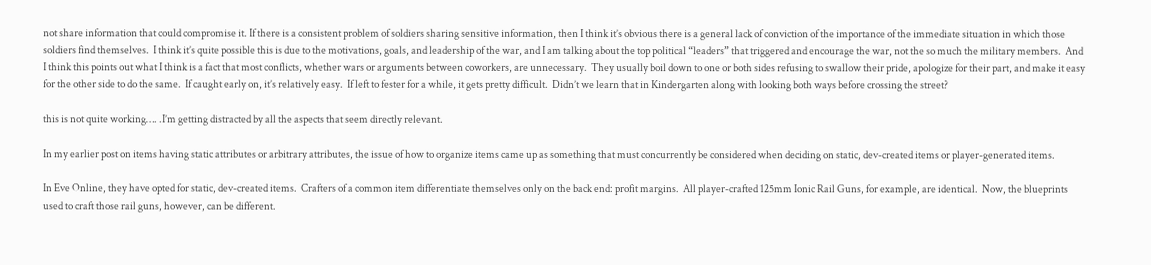not share information that could compromise it. If there is a consistent problem of soldiers sharing sensitive information, then I think it’s obvious there is a general lack of conviction of the importance of the immediate situation in which those soldiers find themselves.  I think it’s quite possible this is due to the motivations, goals, and leadership of the war, and I am talking about the top political “leaders” that triggered and encourage the war, not the so much the military members.  And I think this points out what I think is a fact that most conflicts, whether wars or arguments between coworkers, are unnecessary.  They usually boil down to one or both sides refusing to swallow their pride, apologize for their part, and make it easy for the other side to do the same.  If caught early on, it’s relatively easy.  If left to fester for a while, it gets pretty difficult.  Didn’t we learn that in Kindergarten along with looking both ways before crossing the street?

this is not quite working…. .I’m getting distracted by all the aspects that seem directly relevant.

In my earlier post on items having static attributes or arbitrary attributes, the issue of how to organize items came up as something that must concurrently be considered when deciding on static, dev-created items or player-generated items.

In Eve Online, they have opted for static, dev-created items.  Crafters of a common item differentiate themselves only on the back end: profit margins.  All player-crafted 125mm Ionic Rail Guns, for example, are identical.  Now, the blueprints used to craft those rail guns, however, can be different.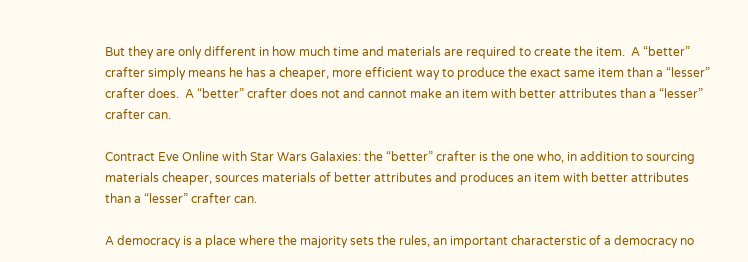But they are only different in how much time and materials are required to create the item.  A “better” crafter simply means he has a cheaper, more efficient way to produce the exact same item than a “lesser” crafter does.  A “better” crafter does not and cannot make an item with better attributes than a “lesser” crafter can.

Contract Eve Online with Star Wars Galaxies: the “better” crafter is the one who, in addition to sourcing materials cheaper, sources materials of better attributes and produces an item with better attributes than a “lesser” crafter can.

A democracy is a place where the majority sets the rules, an important characterstic of a democracy no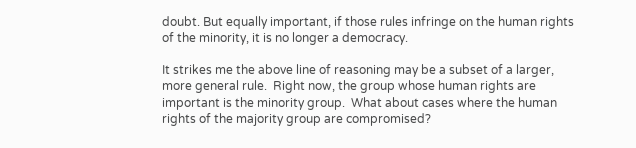doubt. But equally important, if those rules infringe on the human rights of the minority, it is no longer a democracy.

It strikes me the above line of reasoning may be a subset of a larger, more general rule.  Right now, the group whose human rights are important is the minority group.  What about cases where the human rights of the majority group are compromised?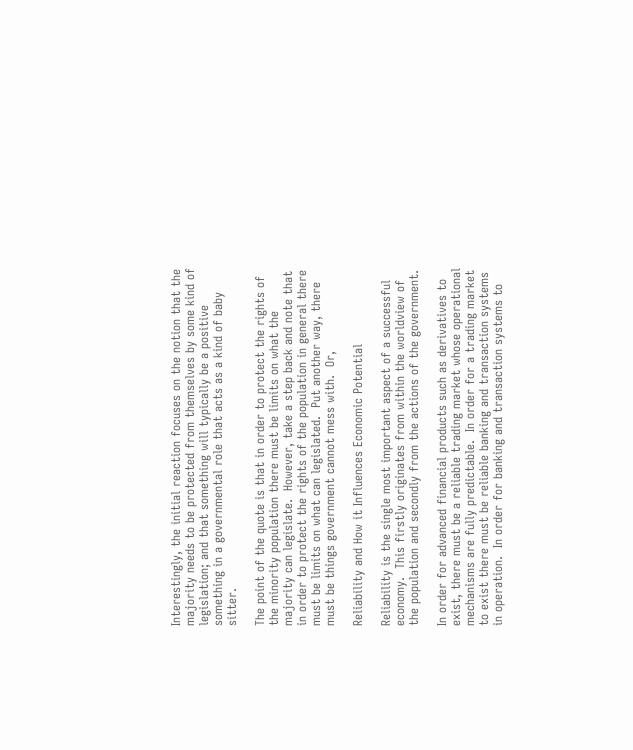Interestingly, the initial reaction focuses on the notion that the majority needs to be protected from themselves by some kind of legislation; and that something will typically be a positive something in a governmental role that acts as a kind of baby sitter.

The point of the quote is that in order to protect the rights of the minority population there must be limits on what the majority can legislate.  However, take a step back and note that in order to protect the rights of the population in general there must be limits on what can legislated.  Put another way, there must be things government cannot mess with.  Or,

Reliability and How it Influences Economic Potential

Reliability is the single most important aspect of a successful economy.  This firstly originates from within the worldview of the population and secondly from the actions of the government.

In order for advanced financial products such as derivatives to exist, there must be a reliable trading market whose operational mechanisms are fully predictable.  In order for a trading market to exist there must be reliable banking and transaction systems in operation.  In order for banking and transaction systems to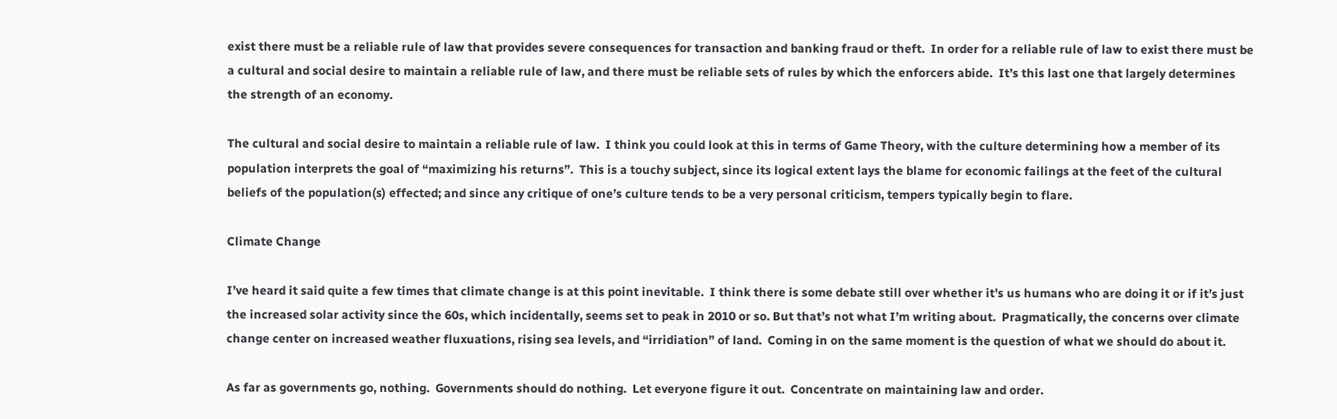exist there must be a reliable rule of law that provides severe consequences for transaction and banking fraud or theft.  In order for a reliable rule of law to exist there must be a cultural and social desire to maintain a reliable rule of law, and there must be reliable sets of rules by which the enforcers abide.  It’s this last one that largely determines the strength of an economy.

The cultural and social desire to maintain a reliable rule of law.  I think you could look at this in terms of Game Theory, with the culture determining how a member of its population interprets the goal of “maximizing his returns”.  This is a touchy subject, since its logical extent lays the blame for economic failings at the feet of the cultural beliefs of the population(s) effected; and since any critique of one’s culture tends to be a very personal criticism, tempers typically begin to flare.

Climate Change

I’ve heard it said quite a few times that climate change is at this point inevitable.  I think there is some debate still over whether it’s us humans who are doing it or if it’s just the increased solar activity since the 60s, which incidentally, seems set to peak in 2010 or so. But that’s not what I’m writing about.  Pragmatically, the concerns over climate change center on increased weather fluxuations, rising sea levels, and “irridiation” of land.  Coming in on the same moment is the question of what we should do about it.

As far as governments go, nothing.  Governments should do nothing.  Let everyone figure it out.  Concentrate on maintaining law and order.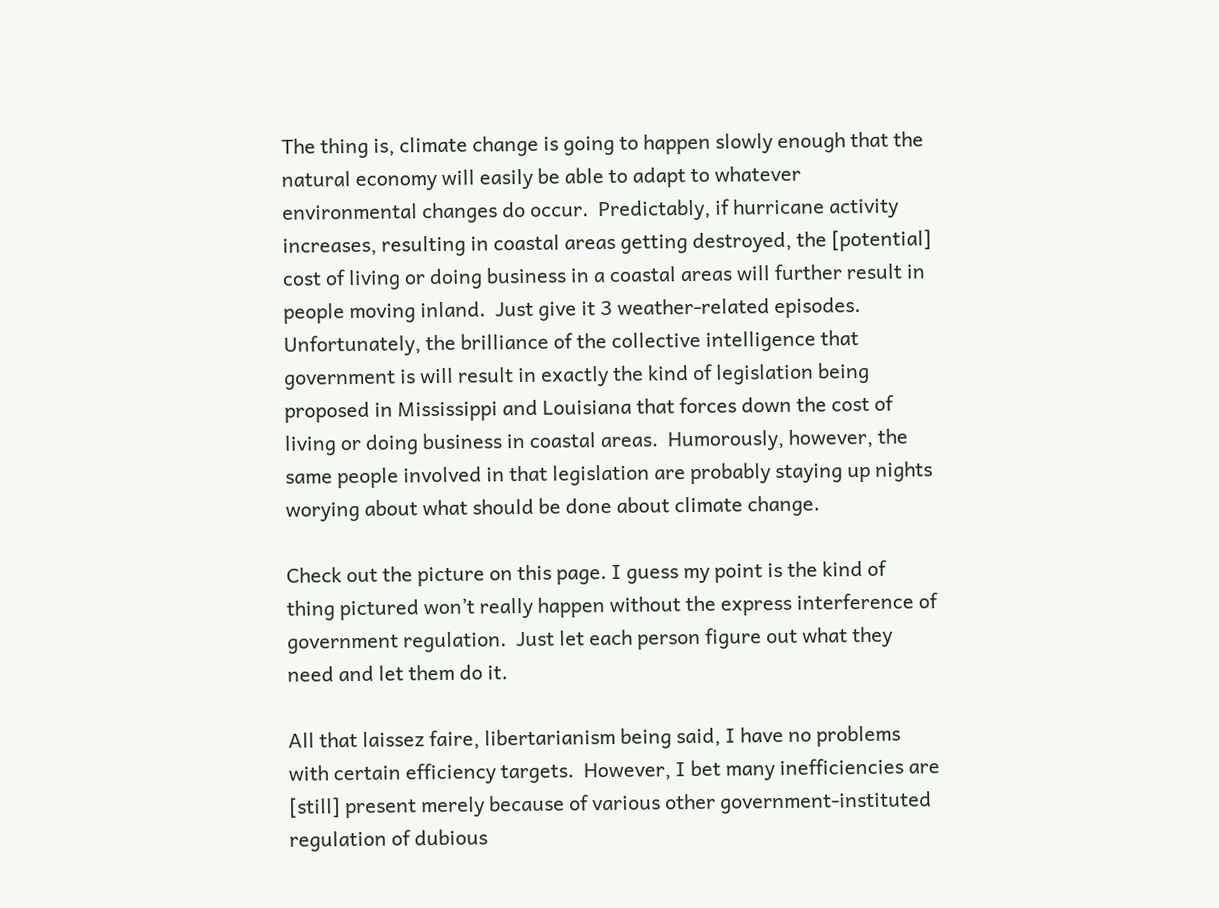The thing is, climate change is going to happen slowly enough that the natural economy will easily be able to adapt to whatever environmental changes do occur.  Predictably, if hurricane activity increases, resulting in coastal areas getting destroyed, the [potential] cost of living or doing business in a coastal areas will further result in people moving inland.  Just give it 3 weather-related episodes.  Unfortunately, the brilliance of the collective intelligence that government is will result in exactly the kind of legislation being proposed in Mississippi and Louisiana that forces down the cost of living or doing business in coastal areas.  Humorously, however, the same people involved in that legislation are probably staying up nights worying about what should be done about climate change.

Check out the picture on this page. I guess my point is the kind of thing pictured won’t really happen without the express interference of government regulation.  Just let each person figure out what they need and let them do it.

All that laissez faire, libertarianism being said, I have no problems with certain efficiency targets.  However, I bet many inefficiencies are [still] present merely because of various other government-instituted regulation of dubious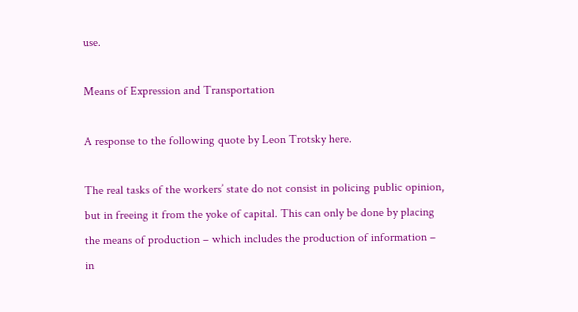use.

Means of Expression and Transportation

A response to the following quote by Leon Trotsky here.

The real tasks of the workers’ state do not consist in policing public opinion, but in freeing it from the yoke of capital. This can only be done by placing the means of production – which includes the production of information – in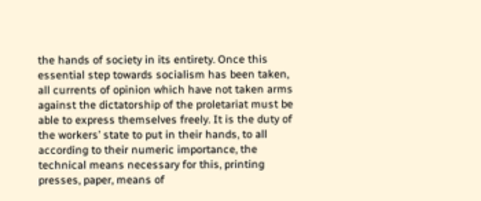the hands of society in its entirety. Once this essential step towards socialism has been taken, all currents of opinion which have not taken arms against the dictatorship of the proletariat must be able to express themselves freely. It is the duty of the workers’ state to put in their hands, to all according to their numeric importance, the technical means necessary for this, printing presses, paper, means of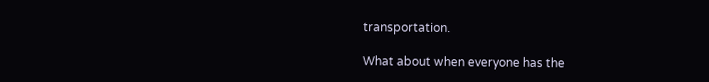transportation.

What about when everyone has the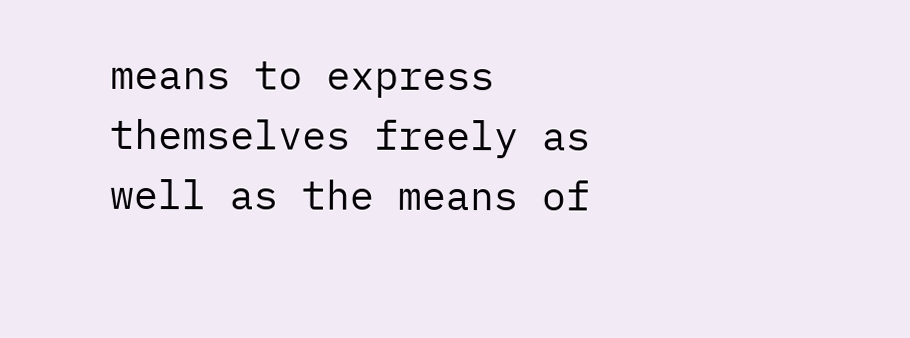means to express themselves freely as well as the means of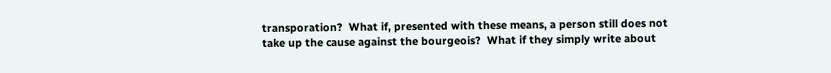transporation?  What if, presented with these means, a person still does not take up the cause against the bourgeois?  What if they simply write about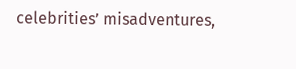celebrities’ misadventures,